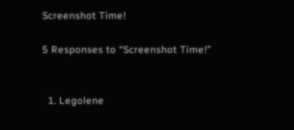Screenshot Time!

5 Responses to “Screenshot Time!”


  1. Legolene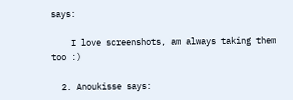says:

    I love screenshots, am always taking them too :)

  2. Anoukisse says: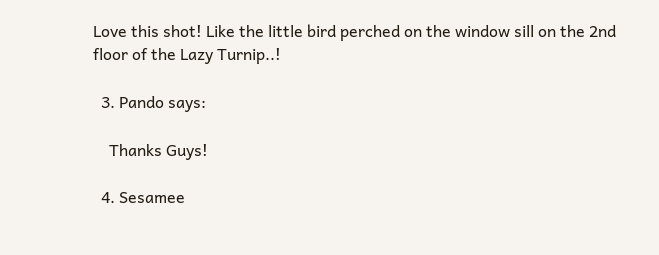Love this shot! Like the little bird perched on the window sill on the 2nd floor of the Lazy Turnip..!

  3. Pando says:

    Thanks Guys!

  4. Sesamee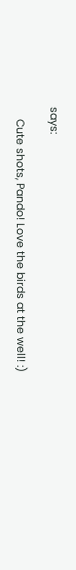says:

    Cute shots, Pando! Love the birds at the well! :)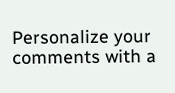Personalize your comments with a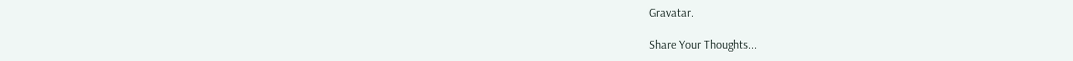Gravatar.

Share Your Thoughts...